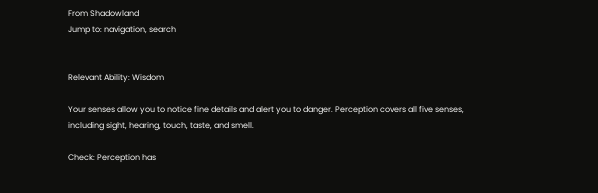From Shadowland
Jump to: navigation, search


Relevant Ability: Wisdom

Your senses allow you to notice fine details and alert you to danger. Perception covers all five senses, including sight, hearing, touch, taste, and smell.

Check: Perception has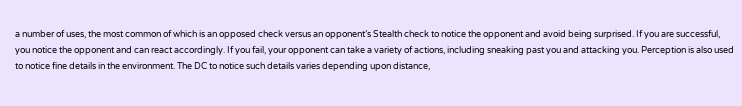a number of uses, the most common of which is an opposed check versus an opponent’s Stealth check to notice the opponent and avoid being surprised. If you are successful, you notice the opponent and can react accordingly. If you fail, your opponent can take a variety of actions, including sneaking past you and attacking you. Perception is also used to notice fine details in the environment. The DC to notice such details varies depending upon distance,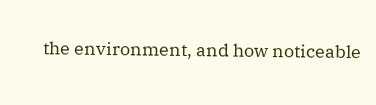the environment, and how noticeable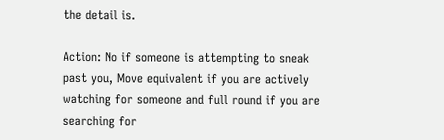the detail is.

Action: No if someone is attempting to sneak past you, Move equivalent if you are actively watching for someone and full round if you are searching for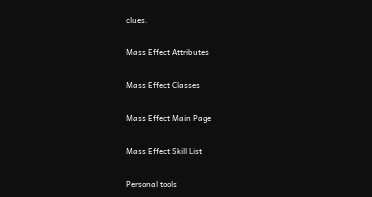clues.

Mass Effect Attributes

Mass Effect Classes

Mass Effect Main Page

Mass Effect Skill List

Personal tools